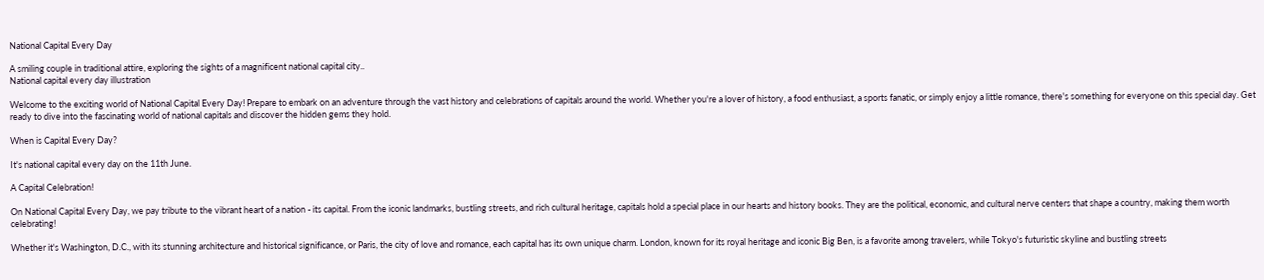National Capital Every Day

A smiling couple in traditional attire, exploring the sights of a magnificent national capital city..
National capital every day illustration

Welcome to the exciting world of National Capital Every Day! Prepare to embark on an adventure through the vast history and celebrations of capitals around the world. Whether you're a lover of history, a food enthusiast, a sports fanatic, or simply enjoy a little romance, there's something for everyone on this special day. Get ready to dive into the fascinating world of national capitals and discover the hidden gems they hold.

When is Capital Every Day?

It's national capital every day on the 11th June.

A Capital Celebration!

On National Capital Every Day, we pay tribute to the vibrant heart of a nation - its capital. From the iconic landmarks, bustling streets, and rich cultural heritage, capitals hold a special place in our hearts and history books. They are the political, economic, and cultural nerve centers that shape a country, making them worth celebrating!

Whether it's Washington, D.C., with its stunning architecture and historical significance, or Paris, the city of love and romance, each capital has its own unique charm. London, known for its royal heritage and iconic Big Ben, is a favorite among travelers, while Tokyo's futuristic skyline and bustling streets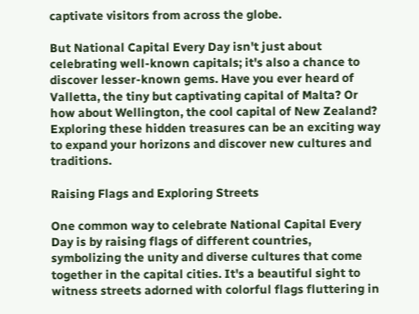captivate visitors from across the globe.

But National Capital Every Day isn't just about celebrating well-known capitals; it's also a chance to discover lesser-known gems. Have you ever heard of Valletta, the tiny but captivating capital of Malta? Or how about Wellington, the cool capital of New Zealand? Exploring these hidden treasures can be an exciting way to expand your horizons and discover new cultures and traditions.

Raising Flags and Exploring Streets

One common way to celebrate National Capital Every Day is by raising flags of different countries, symbolizing the unity and diverse cultures that come together in the capital cities. It's a beautiful sight to witness streets adorned with colorful flags fluttering in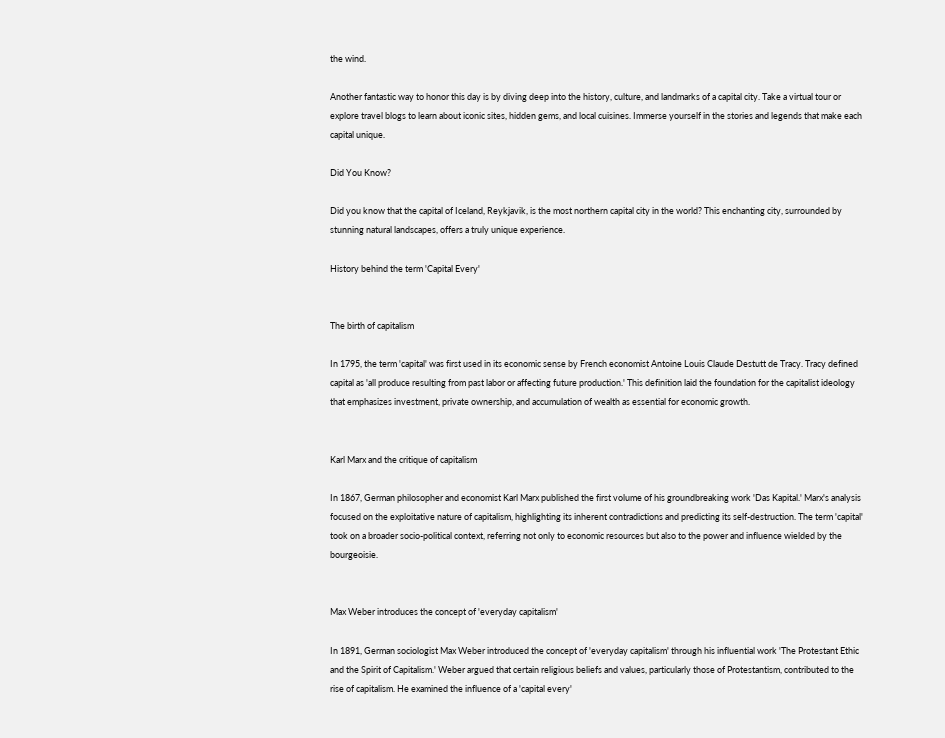the wind.

Another fantastic way to honor this day is by diving deep into the history, culture, and landmarks of a capital city. Take a virtual tour or explore travel blogs to learn about iconic sites, hidden gems, and local cuisines. Immerse yourself in the stories and legends that make each capital unique.

Did You Know?

Did you know that the capital of Iceland, Reykjavik, is the most northern capital city in the world? This enchanting city, surrounded by stunning natural landscapes, offers a truly unique experience.

History behind the term 'Capital Every'


The birth of capitalism

In 1795, the term 'capital' was first used in its economic sense by French economist Antoine Louis Claude Destutt de Tracy. Tracy defined capital as 'all produce resulting from past labor or affecting future production.' This definition laid the foundation for the capitalist ideology that emphasizes investment, private ownership, and accumulation of wealth as essential for economic growth.


Karl Marx and the critique of capitalism

In 1867, German philosopher and economist Karl Marx published the first volume of his groundbreaking work 'Das Kapital.' Marx's analysis focused on the exploitative nature of capitalism, highlighting its inherent contradictions and predicting its self-destruction. The term 'capital' took on a broader socio-political context, referring not only to economic resources but also to the power and influence wielded by the bourgeoisie.


Max Weber introduces the concept of 'everyday capitalism'

In 1891, German sociologist Max Weber introduced the concept of 'everyday capitalism' through his influential work 'The Protestant Ethic and the Spirit of Capitalism.' Weber argued that certain religious beliefs and values, particularly those of Protestantism, contributed to the rise of capitalism. He examined the influence of a 'capital every'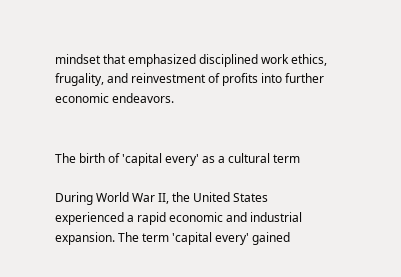mindset that emphasized disciplined work ethics, frugality, and reinvestment of profits into further economic endeavors.


The birth of 'capital every' as a cultural term

During World War II, the United States experienced a rapid economic and industrial expansion. The term 'capital every' gained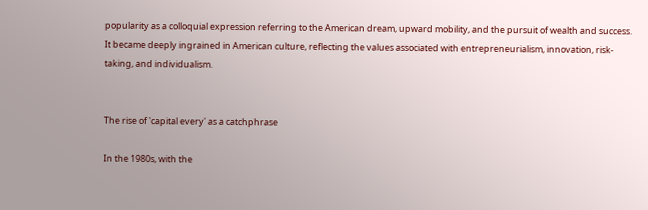popularity as a colloquial expression referring to the American dream, upward mobility, and the pursuit of wealth and success. It became deeply ingrained in American culture, reflecting the values associated with entrepreneurialism, innovation, risk-taking, and individualism.


The rise of 'capital every' as a catchphrase

In the 1980s, with the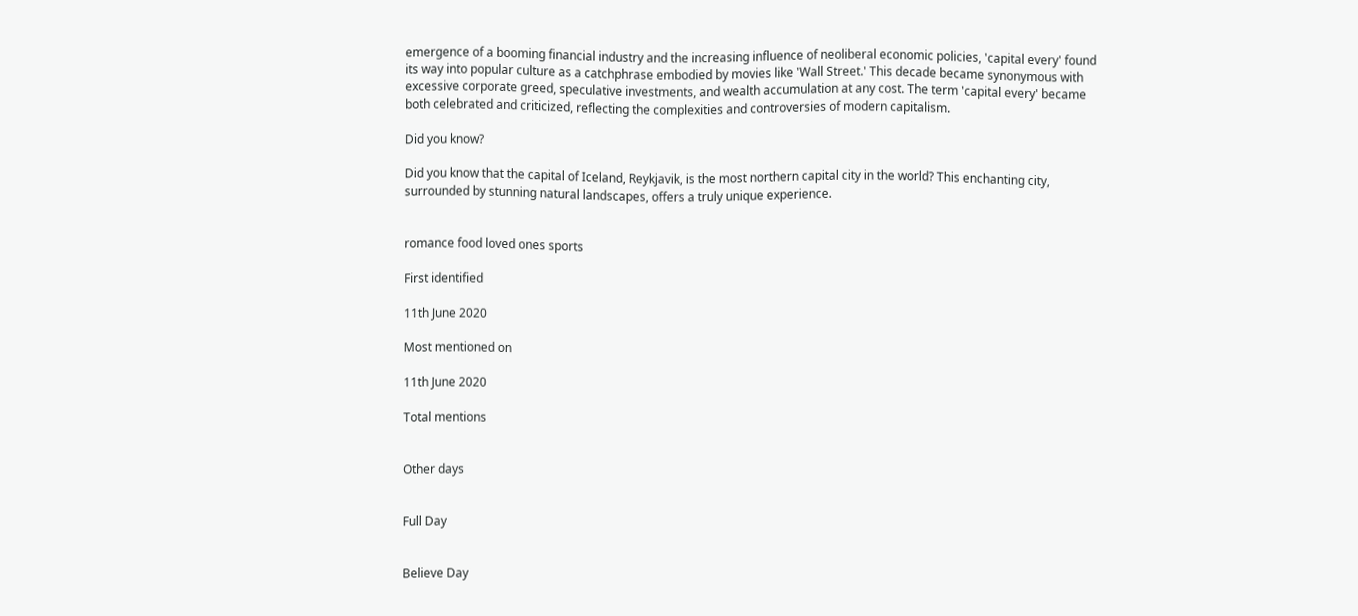emergence of a booming financial industry and the increasing influence of neoliberal economic policies, 'capital every' found its way into popular culture as a catchphrase embodied by movies like 'Wall Street.' This decade became synonymous with excessive corporate greed, speculative investments, and wealth accumulation at any cost. The term 'capital every' became both celebrated and criticized, reflecting the complexities and controversies of modern capitalism.

Did you know?

Did you know that the capital of Iceland, Reykjavik, is the most northern capital city in the world? This enchanting city, surrounded by stunning natural landscapes, offers a truly unique experience.


romance food loved ones sports

First identified

11th June 2020

Most mentioned on

11th June 2020

Total mentions


Other days


Full Day


Believe Day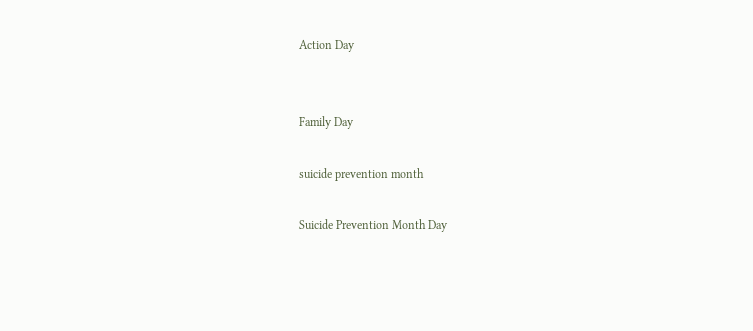Action Day


Family Day

suicide prevention month

Suicide Prevention Month Day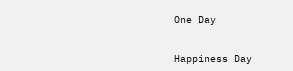One Day


Happiness Day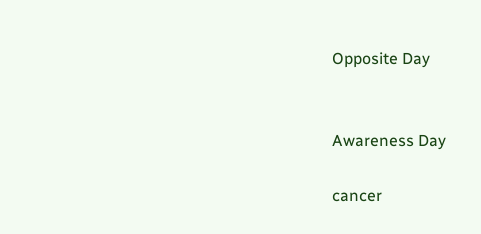Opposite Day


Awareness Day

cancer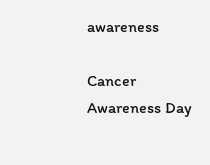awareness

Cancer Awareness Day